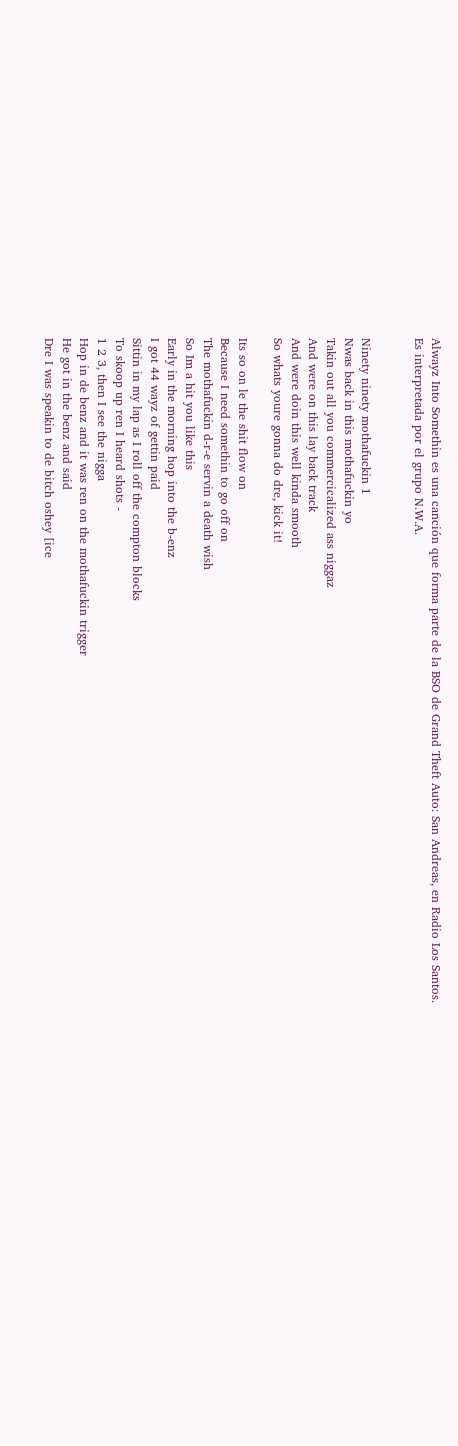Alwayz Into Somethin es una canción que forma parte de la BSO de Grand Theft Auto: San Andreas, en Radio Los Santos. Es interpretada por el grupo N.W.A.


Ninety ninety mothafuckin 1
Nwas back in this mothafuckin yo
Takin out all you commercicalized ass niggaz
And were on this lay back track
And were doin this well kinda smooth
So whats youre gonna do dre, kick it!

Its so on le the shit flow on
Because I need somethin to go off on
The mothafuckin d-r-e servin a death wish
So Im a hit you like this
Early in the morning hop into the b-enz
I got 44 wayz of gettin paid
Sittin in my lap as I roll off the compton blocks
To skoop up ren I heard shots -
1 2 3, then I see the nigga
Hop in de benz and it was ren on the mothafuckin trigger
He got in the benz and said
Dre I was speakin to de bitch oshey [ice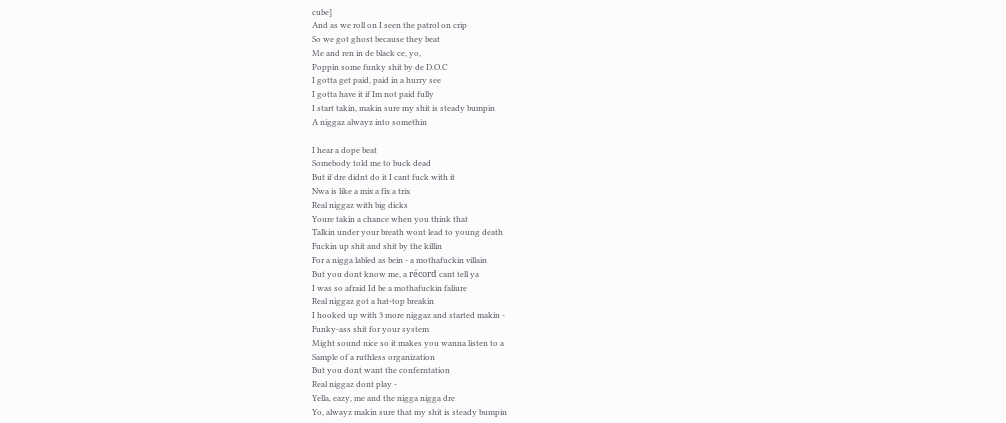cube]
And as we roll on I seen the patrol on crip
So we got ghost because they beat
Me and ren in de black ce, yo,
Poppin some funky shit by de D.O.C
I gotta get paid, paid in a hurry see
I gotta have it if Im not paid fully
I start takin, makin sure my shit is steady bumpin
A niggaz alwayz into somethin

I hear a dope beat
Somebody told me to buck dead
But if dre didnt do it I cant fuck with it
Nwa is like a mix a fix a trix
Real niggaz with big dicks
Youre takin a chance when you think that
Talkin under your breath wont lead to young death
Fuckin up shit and shit by the killin
For a nigga labled as bein - a mothafuckin villain
But you dont know me, a récord cant tell ya
I was so afraid Id be a mothafuckin faliure
Real niggaz got a hat-top breakin
I hooked up with 3 more niggaz and started makin -
Funky-ass shit for your system
Might sound nice so it makes you wanna listen to a
Sample of a ruthless organization
But you dont want the conferntation
Real niggaz dont play -
Yella, eazy, me and the nigga nigga dre
Yo, alwayz makin sure that my shit is steady bumpin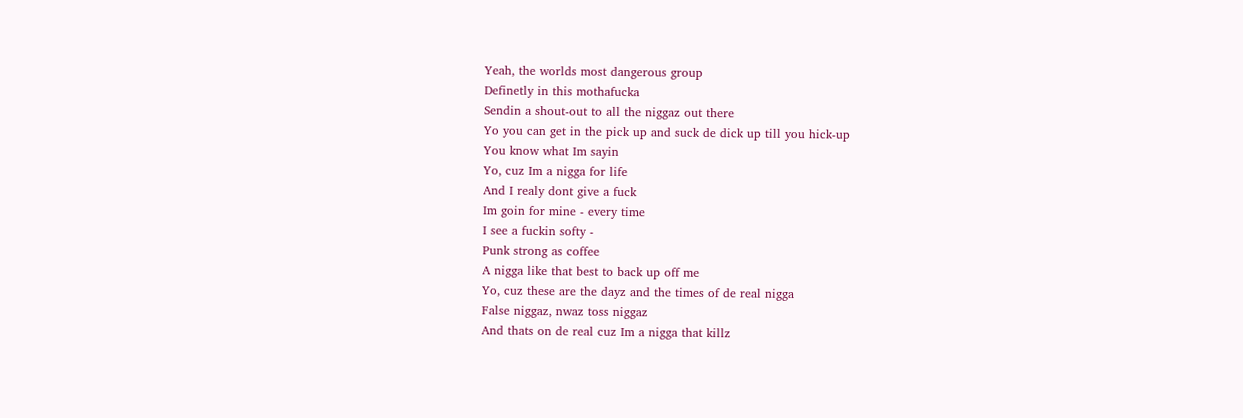Yeah, the worlds most dangerous group
Definetly in this mothafucka
Sendin a shout-out to all the niggaz out there
Yo you can get in the pick up and suck de dick up till you hick-up
You know what Im sayin
Yo, cuz Im a nigga for life
And I realy dont give a fuck
Im goin for mine - every time
I see a fuckin softy -
Punk strong as coffee
A nigga like that best to back up off me
Yo, cuz these are the dayz and the times of de real nigga
False niggaz, nwaz toss niggaz
And thats on de real cuz Im a nigga that killz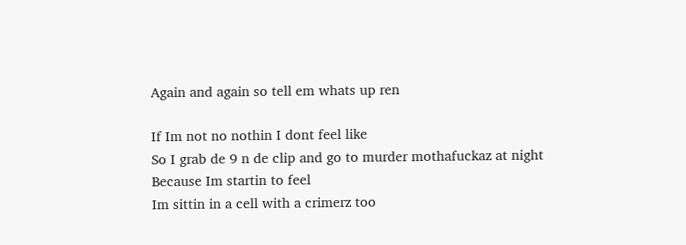Again and again so tell em whats up ren

If Im not no nothin I dont feel like
So I grab de 9 n de clip and go to murder mothafuckaz at night
Because Im startin to feel
Im sittin in a cell with a crimerz too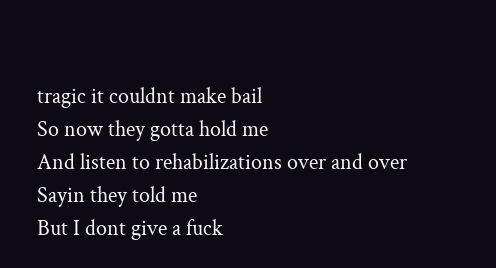tragic it couldnt make bail
So now they gotta hold me
And listen to rehabilizations over and over
Sayin they told me
But I dont give a fuck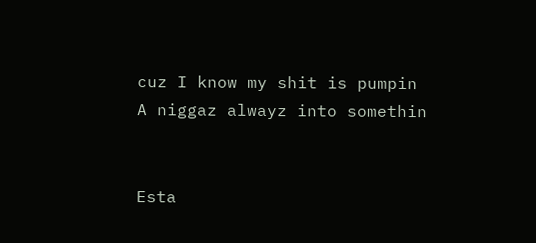cuz I know my shit is pumpin
A niggaz alwayz into somethin


Esta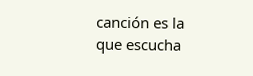canción es la que escucha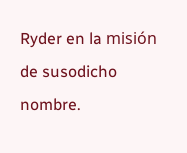Ryder en la misión de susodicho nombre.